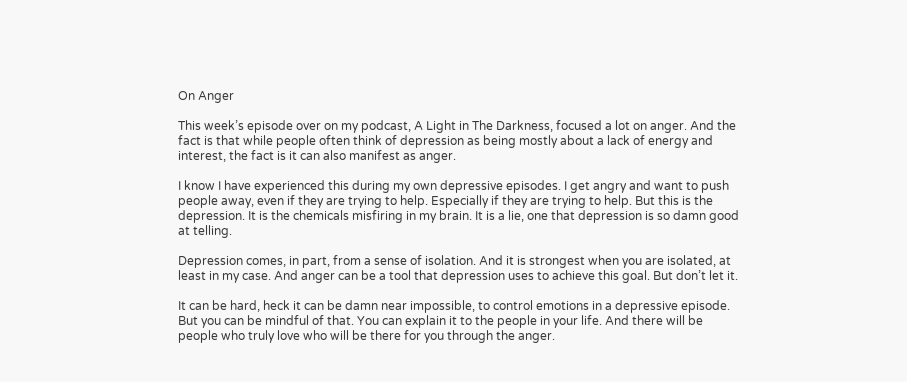On Anger

This week’s episode over on my podcast, A Light in The Darkness, focused a lot on anger. And the fact is that while people often think of depression as being mostly about a lack of energy and interest, the fact is it can also manifest as anger.

I know I have experienced this during my own depressive episodes. I get angry and want to push people away, even if they are trying to help. Especially if they are trying to help. But this is the depression. It is the chemicals misfiring in my brain. It is a lie, one that depression is so damn good at telling.

Depression comes, in part, from a sense of isolation. And it is strongest when you are isolated, at least in my case. And anger can be a tool that depression uses to achieve this goal. But don’t let it.

It can be hard, heck it can be damn near impossible, to control emotions in a depressive episode. But you can be mindful of that. You can explain it to the people in your life. And there will be people who truly love who will be there for you through the anger.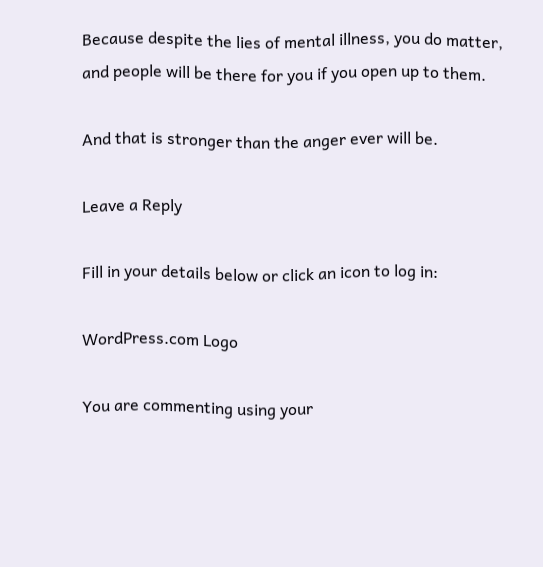Because despite the lies of mental illness, you do matter, and people will be there for you if you open up to them.

And that is stronger than the anger ever will be.

Leave a Reply

Fill in your details below or click an icon to log in:

WordPress.com Logo

You are commenting using your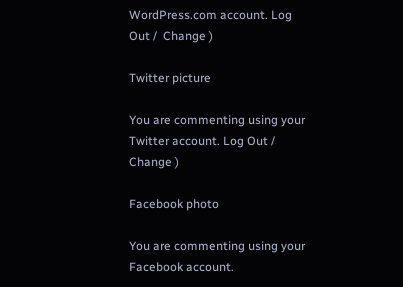WordPress.com account. Log Out /  Change )

Twitter picture

You are commenting using your Twitter account. Log Out /  Change )

Facebook photo

You are commenting using your Facebook account.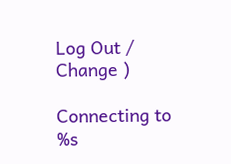Log Out /  Change )

Connecting to %s